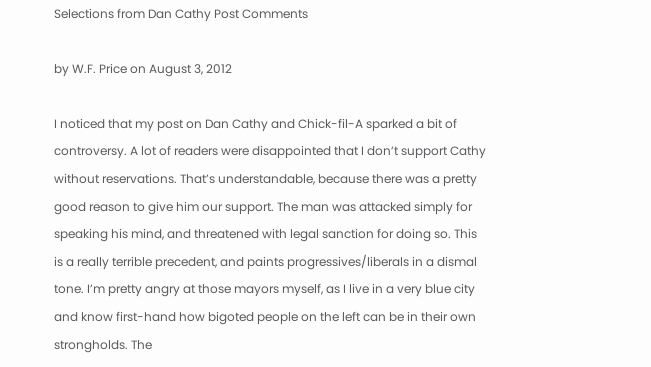Selections from Dan Cathy Post Comments

by W.F. Price on August 3, 2012

I noticed that my post on Dan Cathy and Chick-fil-A sparked a bit of controversy. A lot of readers were disappointed that I don’t support Cathy without reservations. That’s understandable, because there was a pretty good reason to give him our support. The man was attacked simply for speaking his mind, and threatened with legal sanction for doing so. This is a really terrible precedent, and paints progressives/liberals in a dismal tone. I’m pretty angry at those mayors myself, as I live in a very blue city and know first-hand how bigoted people on the left can be in their own strongholds. The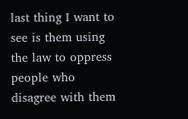last thing I want to see is them using the law to oppress people who disagree with them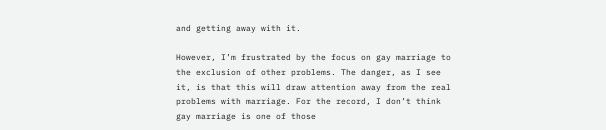and getting away with it.

However, I’m frustrated by the focus on gay marriage to the exclusion of other problems. The danger, as I see it, is that this will draw attention away from the real problems with marriage. For the record, I don’t think gay marriage is one of those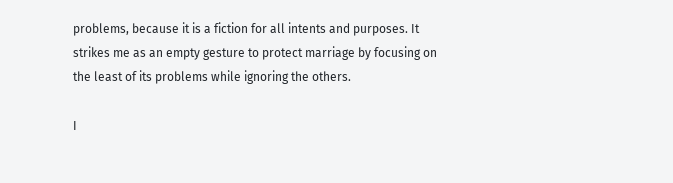problems, because it is a fiction for all intents and purposes. It strikes me as an empty gesture to protect marriage by focusing on the least of its problems while ignoring the others.

I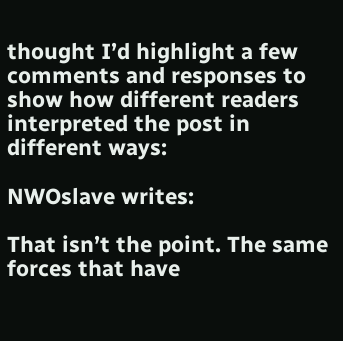thought I’d highlight a few comments and responses to show how different readers interpreted the post in different ways:

NWOslave writes:

That isn’t the point. The same forces that have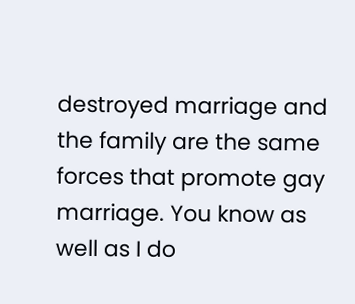destroyed marriage and the family are the same forces that promote gay marriage. You know as well as I do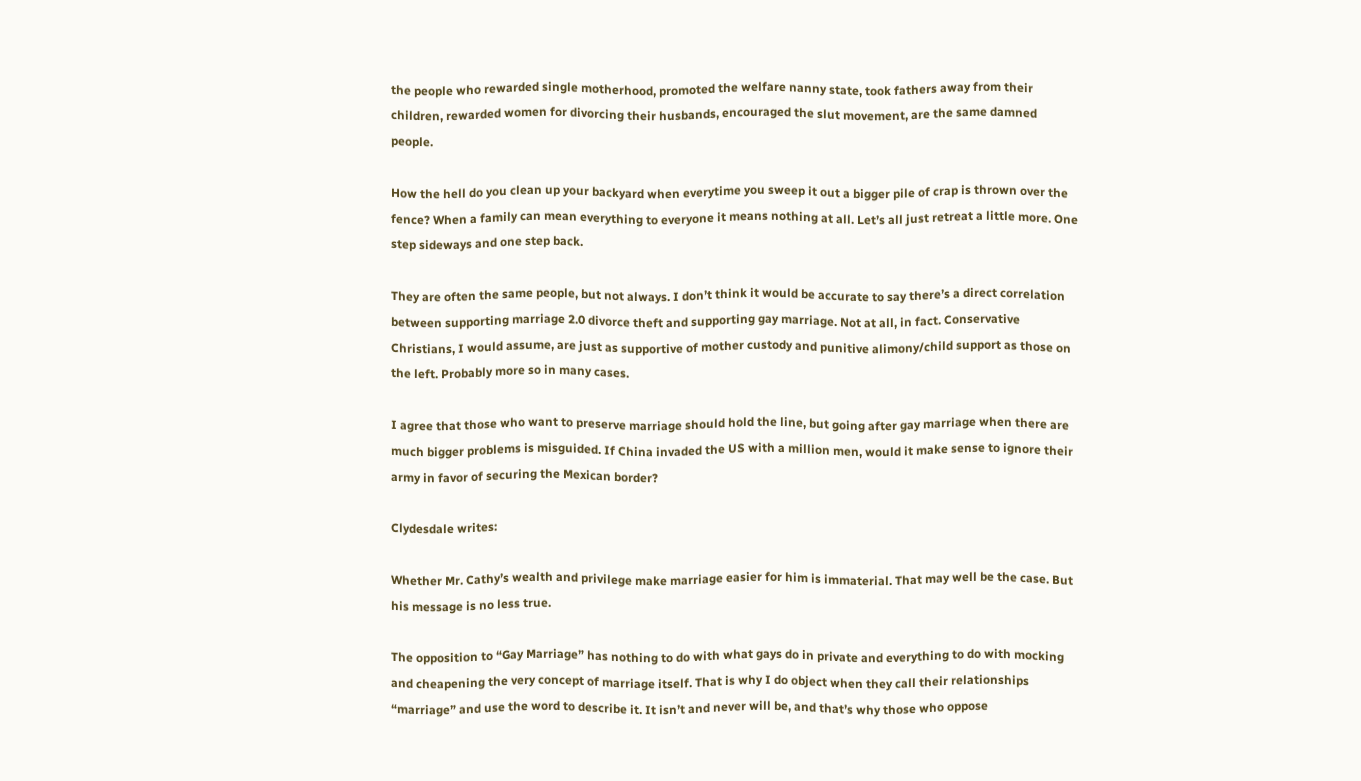the people who rewarded single motherhood, promoted the welfare nanny state, took fathers away from their children, rewarded women for divorcing their husbands, encouraged the slut movement, are the same damned people.

How the hell do you clean up your backyard when everytime you sweep it out a bigger pile of crap is thrown over the fence? When a family can mean everything to everyone it means nothing at all. Let’s all just retreat a little more. One step sideways and one step back.

They are often the same people, but not always. I don’t think it would be accurate to say there’s a direct correlation between supporting marriage 2.0 divorce theft and supporting gay marriage. Not at all, in fact. Conservative Christians, I would assume, are just as supportive of mother custody and punitive alimony/child support as those on the left. Probably more so in many cases.

I agree that those who want to preserve marriage should hold the line, but going after gay marriage when there are much bigger problems is misguided. If China invaded the US with a million men, would it make sense to ignore their army in favor of securing the Mexican border?

Clydesdale writes:

Whether Mr. Cathy’s wealth and privilege make marriage easier for him is immaterial. That may well be the case. But his message is no less true.

The opposition to “Gay Marriage” has nothing to do with what gays do in private and everything to do with mocking and cheapening the very concept of marriage itself. That is why I do object when they call their relationships “marriage” and use the word to describe it. It isn’t and never will be, and that’s why those who oppose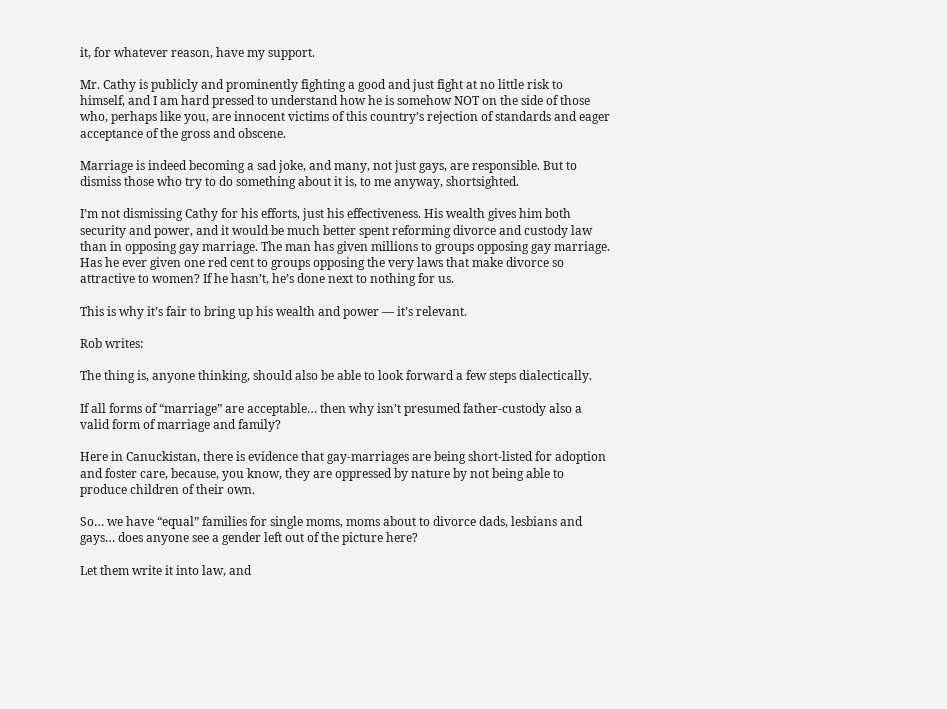it, for whatever reason, have my support.

Mr. Cathy is publicly and prominently fighting a good and just fight at no little risk to himself, and I am hard pressed to understand how he is somehow NOT on the side of those who, perhaps like you, are innocent victims of this country’s rejection of standards and eager acceptance of the gross and obscene.

Marriage is indeed becoming a sad joke, and many, not just gays, are responsible. But to dismiss those who try to do something about it is, to me anyway, shortsighted.

I’m not dismissing Cathy for his efforts, just his effectiveness. His wealth gives him both security and power, and it would be much better spent reforming divorce and custody law than in opposing gay marriage. The man has given millions to groups opposing gay marriage. Has he ever given one red cent to groups opposing the very laws that make divorce so attractive to women? If he hasn’t, he’s done next to nothing for us.

This is why it’s fair to bring up his wealth and power — it’s relevant.

Rob writes:

The thing is, anyone thinking, should also be able to look forward a few steps dialectically.

If all forms of “marriage” are acceptable… then why isn’t presumed father-custody also a valid form of marriage and family?

Here in Canuckistan, there is evidence that gay-marriages are being short-listed for adoption and foster care, because, you know, they are oppressed by nature by not being able to produce children of their own.

So… we have “equal” families for single moms, moms about to divorce dads, lesbians and gays… does anyone see a gender left out of the picture here?

Let them write it into law, and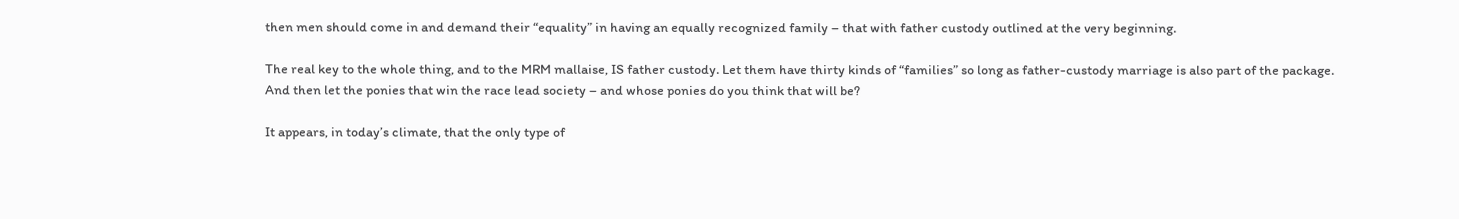then men should come in and demand their “equality” in having an equally recognized family – that with father custody outlined at the very beginning.

The real key to the whole thing, and to the MRM mallaise, IS father custody. Let them have thirty kinds of “families” so long as father-custody marriage is also part of the package. And then let the ponies that win the race lead society – and whose ponies do you think that will be?

It appears, in today’s climate, that the only type of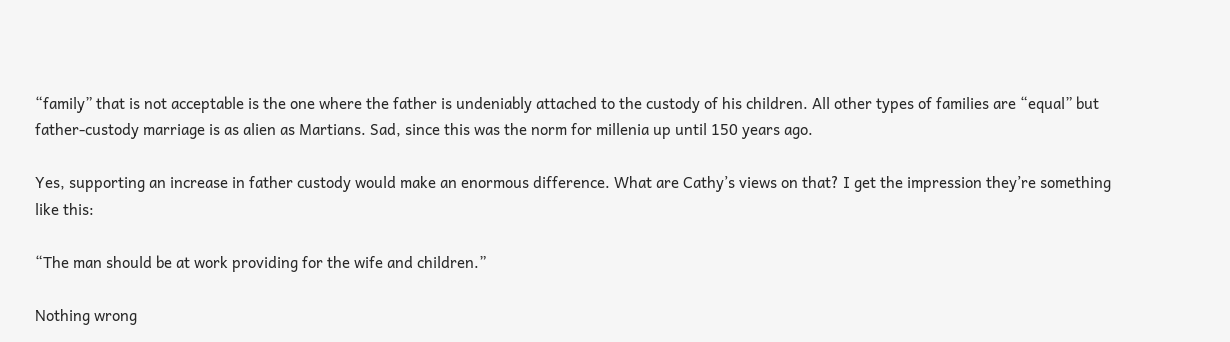“family” that is not acceptable is the one where the father is undeniably attached to the custody of his children. All other types of families are “equal” but father-custody marriage is as alien as Martians. Sad, since this was the norm for millenia up until 150 years ago.

Yes, supporting an increase in father custody would make an enormous difference. What are Cathy’s views on that? I get the impression they’re something like this:

“The man should be at work providing for the wife and children.”

Nothing wrong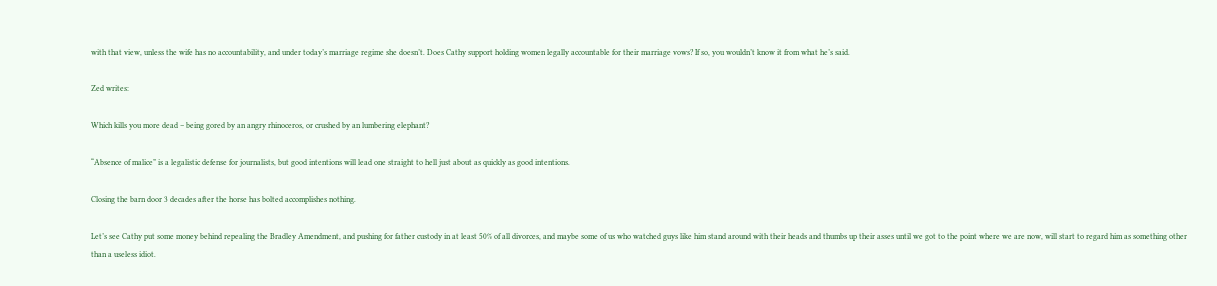with that view, unless the wife has no accountability, and under today’s marriage regime she doesn’t. Does Cathy support holding women legally accountable for their marriage vows? If so, you wouldn’t know it from what he’s said.

Zed writes:

Which kills you more dead – being gored by an angry rhinoceros, or crushed by an lumbering elephant?

“Absence of malice” is a legalistic defense for journalists, but good intentions will lead one straight to hell just about as quickly as good intentions.

Closing the barn door 3 decades after the horse has bolted accomplishes nothing.

Let’s see Cathy put some money behind repealing the Bradley Amendment, and pushing for father custody in at least 50% of all divorces, and maybe some of us who watched guys like him stand around with their heads and thumbs up their asses until we got to the point where we are now, will start to regard him as something other than a useless idiot.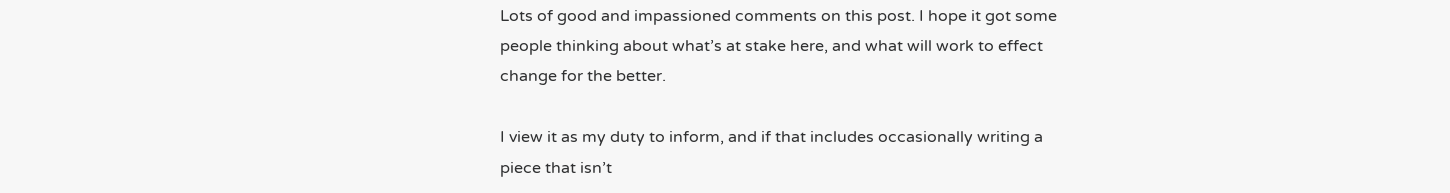Lots of good and impassioned comments on this post. I hope it got some people thinking about what’s at stake here, and what will work to effect change for the better.

I view it as my duty to inform, and if that includes occasionally writing a piece that isn’t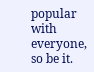popular with everyone, so be it.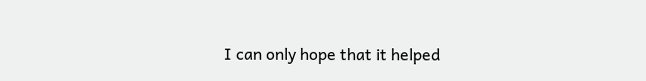I can only hope that it helped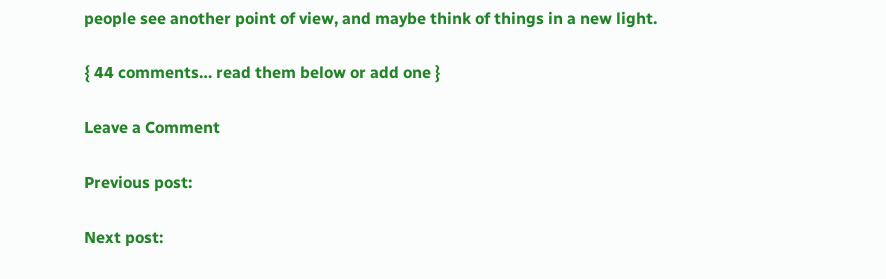people see another point of view, and maybe think of things in a new light.

{ 44 comments… read them below or add one }

Leave a Comment

Previous post:

Next post: